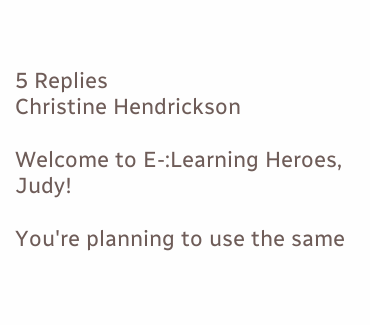5 Replies
Christine Hendrickson

Welcome to E-:Learning Heroes, Judy!

You're planning to use the same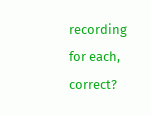recording for each, correct?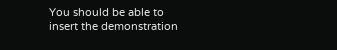You should be able to insert the demonstration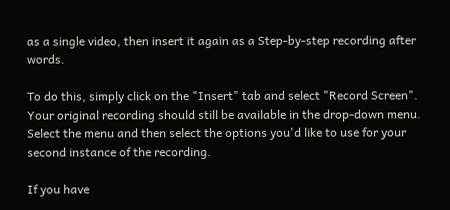as a single video, then insert it again as a Step-by-step recording after words.

To do this, simply click on the "Insert" tab and select "Record Screen". Your original recording should still be available in the drop-down menu. Select the menu and then select the options you'd like to use for your second instance of the recording.

If you have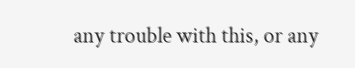any trouble with this, or any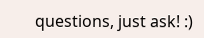questions, just ask! :)